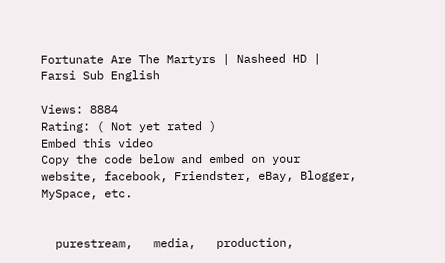Fortunate Are The Martyrs | Nasheed HD | Farsi Sub English

Views: 8884
Rating: ( Not yet rated )
Embed this video
Copy the code below and embed on your website, facebook, Friendster, eBay, Blogger, MySpace, etc.


  purestream,   media,   production,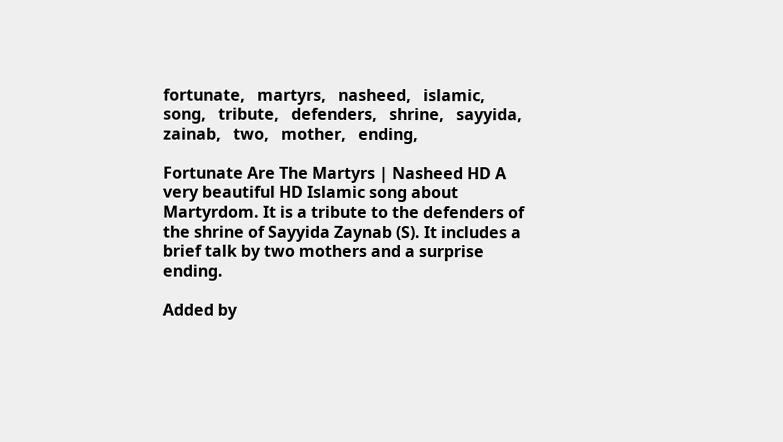fortunate,   martyrs,   nasheed,   islamic,   song,   tribute,   defenders,   shrine,   sayyida,   zainab,   two,   mother,   ending,

Fortunate Are The Martyrs | Nasheed HD A very beautiful HD Islamic song about Martyrdom. It is a tribute to the defenders of the shrine of Sayyida Zaynab (S). It includes a brief talk by two mothers and a surprise ending.

Added by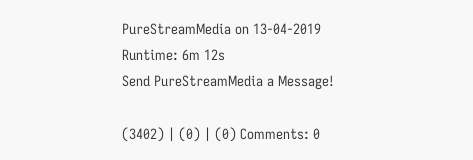PureStreamMedia on 13-04-2019
Runtime: 6m 12s
Send PureStreamMedia a Message!

(3402) | (0) | (0) Comments: 0